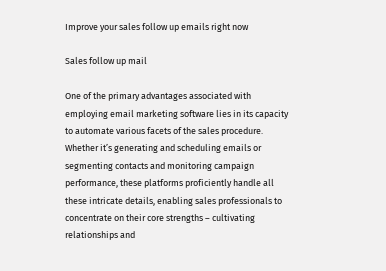Improve your sales follow up emails right now

Sales follow up mail

One of the primary advantages associated with employing email marketing software lies in its capacity to automate various facets of the sales procedure. Whether it’s generating and scheduling emails or segmenting contacts and monitoring campaign performance, these platforms proficiently handle all these intricate details, enabling sales professionals to concentrate on their core strengths – cultivating relationships and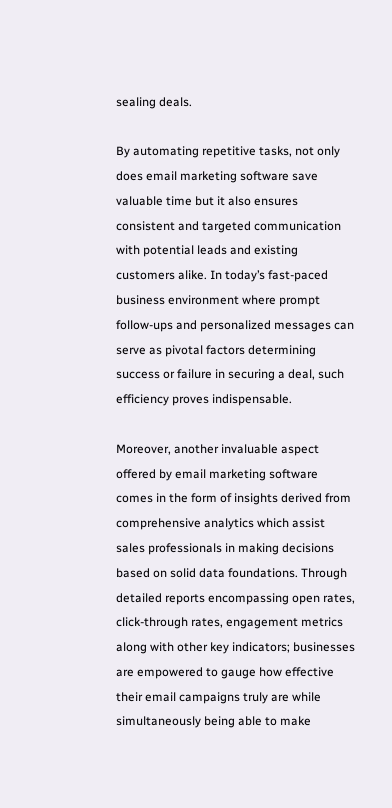sealing deals.

By automating repetitive tasks, not only does email marketing software save valuable time but it also ensures consistent and targeted communication with potential leads and existing customers alike. In today’s fast-paced business environment where prompt follow-ups and personalized messages can serve as pivotal factors determining success or failure in securing a deal, such efficiency proves indispensable.

Moreover, another invaluable aspect offered by email marketing software comes in the form of insights derived from comprehensive analytics which assist sales professionals in making decisions based on solid data foundations. Through detailed reports encompassing open rates, click-through rates, engagement metrics along with other key indicators; businesses are empowered to gauge how effective their email campaigns truly are while simultaneously being able to make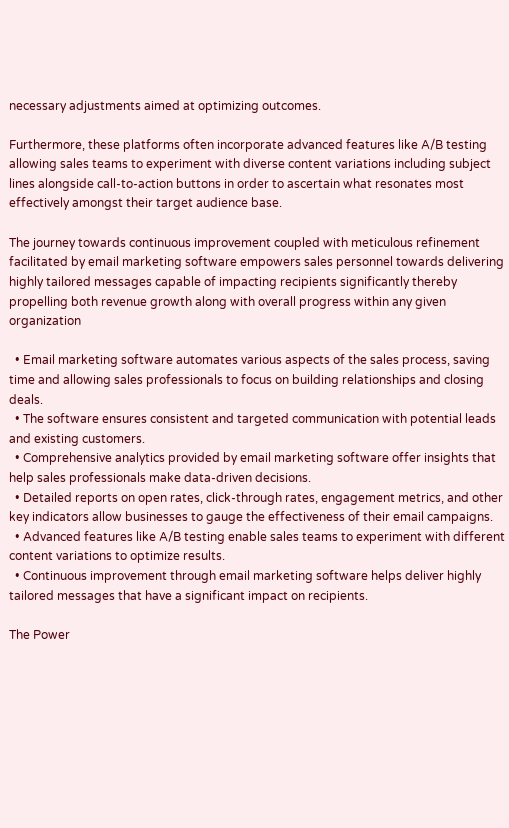necessary adjustments aimed at optimizing outcomes.

Furthermore, these platforms often incorporate advanced features like A/B testing allowing sales teams to experiment with diverse content variations including subject lines alongside call-to-action buttons in order to ascertain what resonates most effectively amongst their target audience base.

The journey towards continuous improvement coupled with meticulous refinement facilitated by email marketing software empowers sales personnel towards delivering highly tailored messages capable of impacting recipients significantly thereby propelling both revenue growth along with overall progress within any given organization

  • Email marketing software automates various aspects of the sales process, saving time and allowing sales professionals to focus on building relationships and closing deals.
  • The software ensures consistent and targeted communication with potential leads and existing customers.
  • Comprehensive analytics provided by email marketing software offer insights that help sales professionals make data-driven decisions.
  • Detailed reports on open rates, click-through rates, engagement metrics, and other key indicators allow businesses to gauge the effectiveness of their email campaigns.
  • Advanced features like A/B testing enable sales teams to experiment with different content variations to optimize results.
  • Continuous improvement through email marketing software helps deliver highly tailored messages that have a significant impact on recipients.

The Power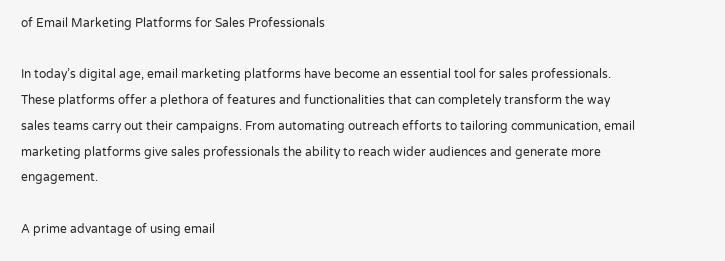of Email Marketing Platforms for Sales Professionals

In today’s digital age, email marketing platforms have become an essential tool for sales professionals. These platforms offer a plethora of features and functionalities that can completely transform the way sales teams carry out their campaigns. From automating outreach efforts to tailoring communication, email marketing platforms give sales professionals the ability to reach wider audiences and generate more engagement.

A prime advantage of using email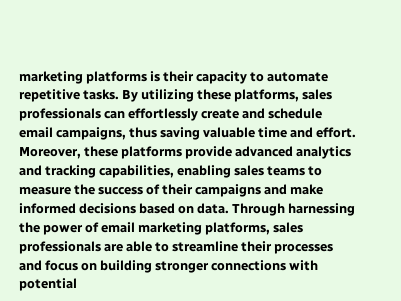marketing platforms is their capacity to automate repetitive tasks. By utilizing these platforms, sales professionals can effortlessly create and schedule email campaigns, thus saving valuable time and effort. Moreover, these platforms provide advanced analytics and tracking capabilities, enabling sales teams to measure the success of their campaigns and make informed decisions based on data. Through harnessing the power of email marketing platforms, sales professionals are able to streamline their processes and focus on building stronger connections with potential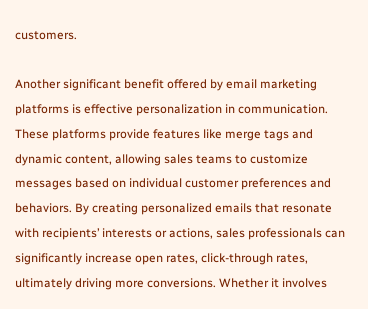customers.

Another significant benefit offered by email marketing platforms is effective personalization in communication. These platforms provide features like merge tags and dynamic content, allowing sales teams to customize messages based on individual customer preferences and behaviors. By creating personalized emails that resonate with recipients’ interests or actions, sales professionals can significantly increase open rates, click-through rates, ultimately driving more conversions. Whether it involves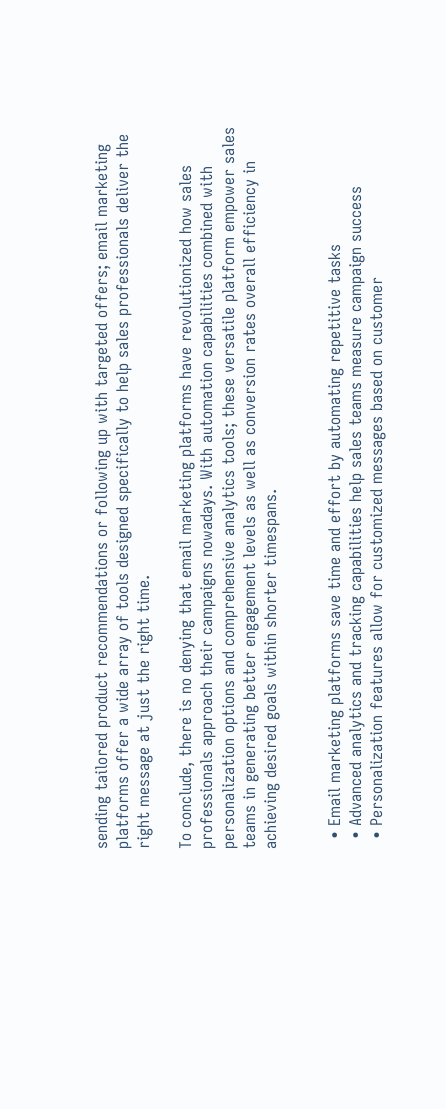sending tailored product recommendations or following up with targeted offers; email marketing platforms offer a wide array of tools designed specifically to help sales professionals deliver the right message at just the right time.

To conclude, there is no denying that email marketing platforms have revolutionized how sales professionals approach their campaigns nowadays. With automation capabilities combined with personalization options and comprehensive analytics tools; these versatile platform empower sales teams in generating better engagement levels as well as conversion rates overall efficiency in achieving desired goals within shorter timespans.


  • Email marketing platforms save time and effort by automating repetitive tasks
  • Advanced analytics and tracking capabilities help sales teams measure campaign success
  • Personalization features allow for customized messages based on customer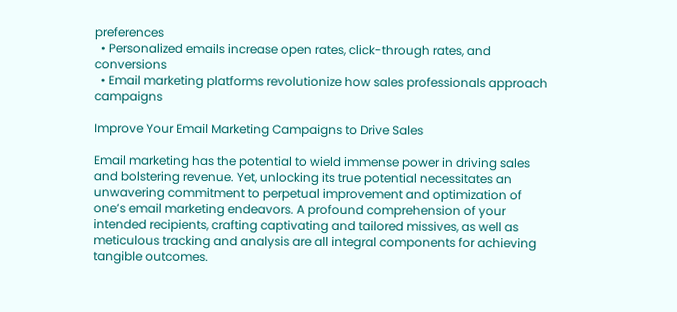preferences
  • Personalized emails increase open rates, click-through rates, and conversions
  • Email marketing platforms revolutionize how sales professionals approach campaigns

Improve Your Email Marketing Campaigns to Drive Sales

Email marketing has the potential to wield immense power in driving sales and bolstering revenue. Yet, unlocking its true potential necessitates an unwavering commitment to perpetual improvement and optimization of one’s email marketing endeavors. A profound comprehension of your intended recipients, crafting captivating and tailored missives, as well as meticulous tracking and analysis are all integral components for achieving tangible outcomes.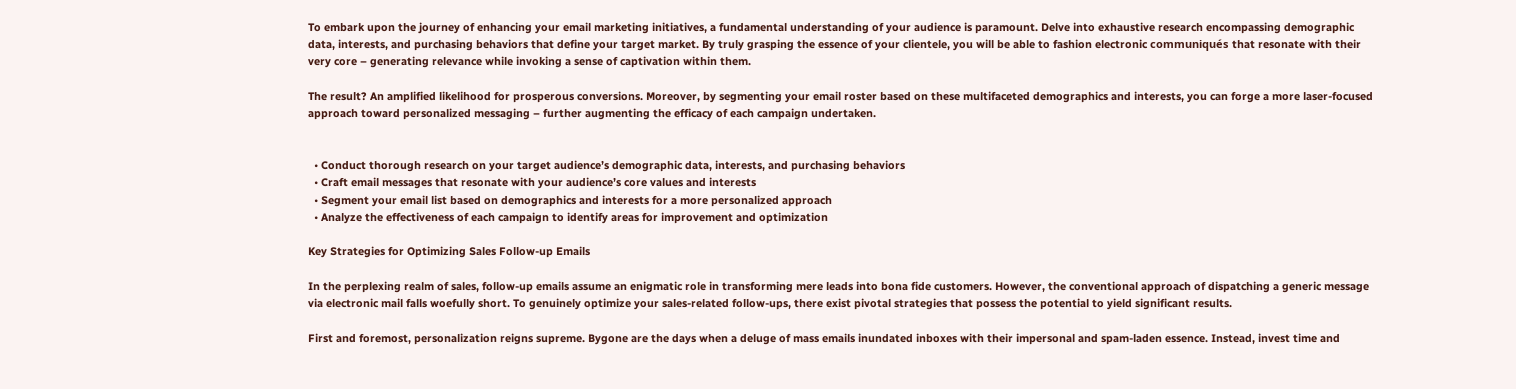To embark upon the journey of enhancing your email marketing initiatives, a fundamental understanding of your audience is paramount. Delve into exhaustive research encompassing demographic data, interests, and purchasing behaviors that define your target market. By truly grasping the essence of your clientele, you will be able to fashion electronic communiqués that resonate with their very core – generating relevance while invoking a sense of captivation within them.

The result? An amplified likelihood for prosperous conversions. Moreover, by segmenting your email roster based on these multifaceted demographics and interests, you can forge a more laser-focused approach toward personalized messaging – further augmenting the efficacy of each campaign undertaken.


  • Conduct thorough research on your target audience’s demographic data, interests, and purchasing behaviors
  • Craft email messages that resonate with your audience’s core values and interests
  • Segment your email list based on demographics and interests for a more personalized approach
  • Analyze the effectiveness of each campaign to identify areas for improvement and optimization

Key Strategies for Optimizing Sales Follow-up Emails

In the perplexing realm of sales, follow-up emails assume an enigmatic role in transforming mere leads into bona fide customers. However, the conventional approach of dispatching a generic message via electronic mail falls woefully short. To genuinely optimize your sales-related follow-ups, there exist pivotal strategies that possess the potential to yield significant results.

First and foremost, personalization reigns supreme. Bygone are the days when a deluge of mass emails inundated inboxes with their impersonal and spam-laden essence. Instead, invest time and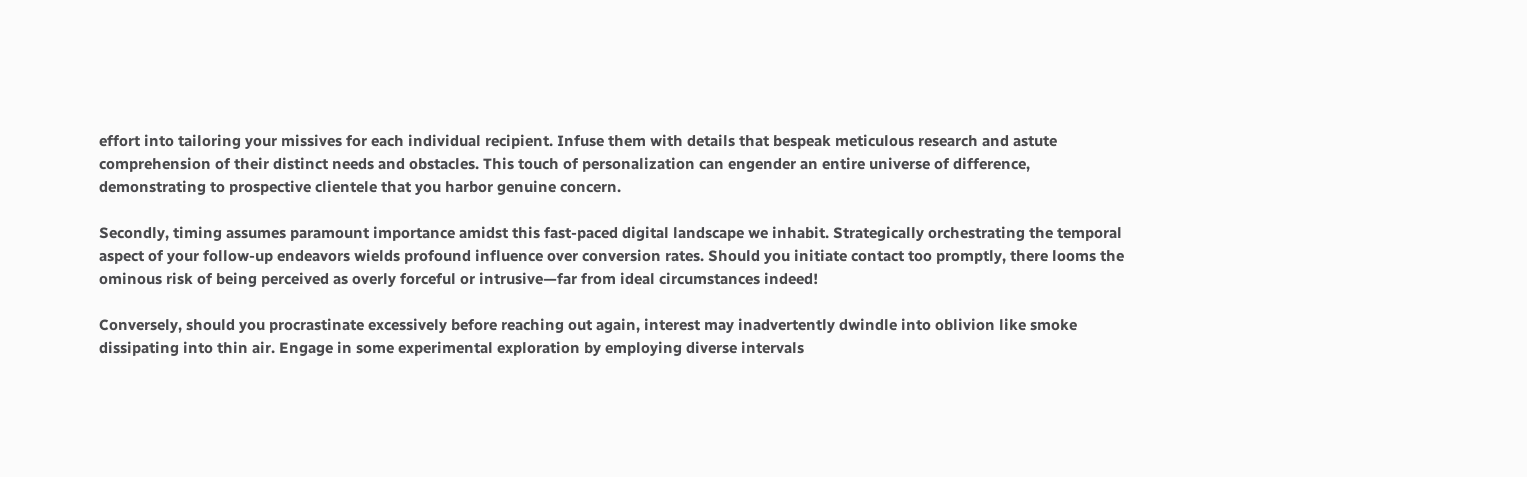effort into tailoring your missives for each individual recipient. Infuse them with details that bespeak meticulous research and astute comprehension of their distinct needs and obstacles. This touch of personalization can engender an entire universe of difference, demonstrating to prospective clientele that you harbor genuine concern.

Secondly, timing assumes paramount importance amidst this fast-paced digital landscape we inhabit. Strategically orchestrating the temporal aspect of your follow-up endeavors wields profound influence over conversion rates. Should you initiate contact too promptly, there looms the ominous risk of being perceived as overly forceful or intrusive—far from ideal circumstances indeed!

Conversely, should you procrastinate excessively before reaching out again, interest may inadvertently dwindle into oblivion like smoke dissipating into thin air. Engage in some experimental exploration by employing diverse intervals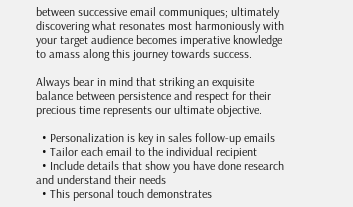between successive email communiques; ultimately discovering what resonates most harmoniously with your target audience becomes imperative knowledge to amass along this journey towards success.

Always bear in mind that striking an exquisite balance between persistence and respect for their precious time represents our ultimate objective.

  • Personalization is key in sales follow-up emails
  • Tailor each email to the individual recipient
  • Include details that show you have done research and understand their needs
  • This personal touch demonstrates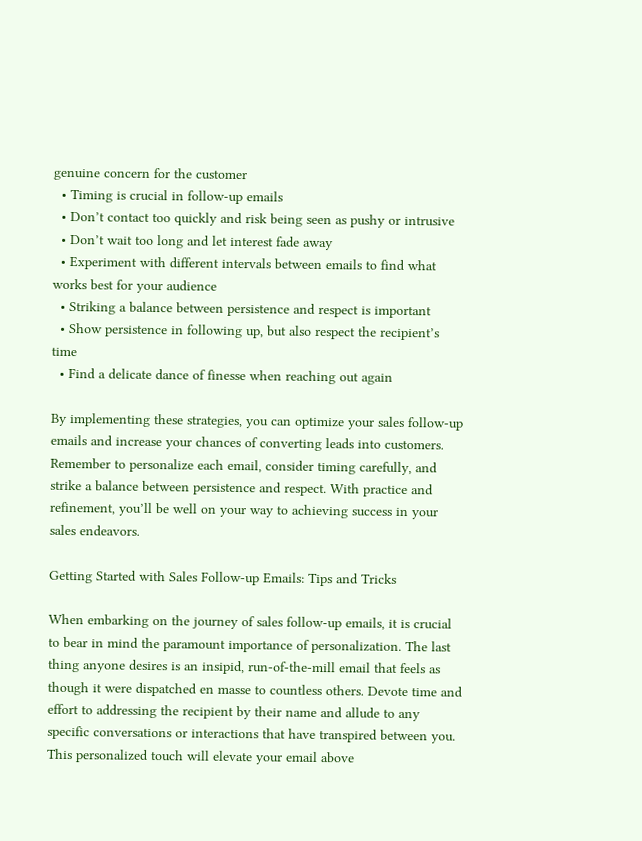genuine concern for the customer
  • Timing is crucial in follow-up emails
  • Don’t contact too quickly and risk being seen as pushy or intrusive
  • Don’t wait too long and let interest fade away
  • Experiment with different intervals between emails to find what works best for your audience
  • Striking a balance between persistence and respect is important
  • Show persistence in following up, but also respect the recipient’s time
  • Find a delicate dance of finesse when reaching out again

By implementing these strategies, you can optimize your sales follow-up emails and increase your chances of converting leads into customers. Remember to personalize each email, consider timing carefully, and strike a balance between persistence and respect. With practice and refinement, you’ll be well on your way to achieving success in your sales endeavors.

Getting Started with Sales Follow-up Emails: Tips and Tricks

When embarking on the journey of sales follow-up emails, it is crucial to bear in mind the paramount importance of personalization. The last thing anyone desires is an insipid, run-of-the-mill email that feels as though it were dispatched en masse to countless others. Devote time and effort to addressing the recipient by their name and allude to any specific conversations or interactions that have transpired between you. This personalized touch will elevate your email above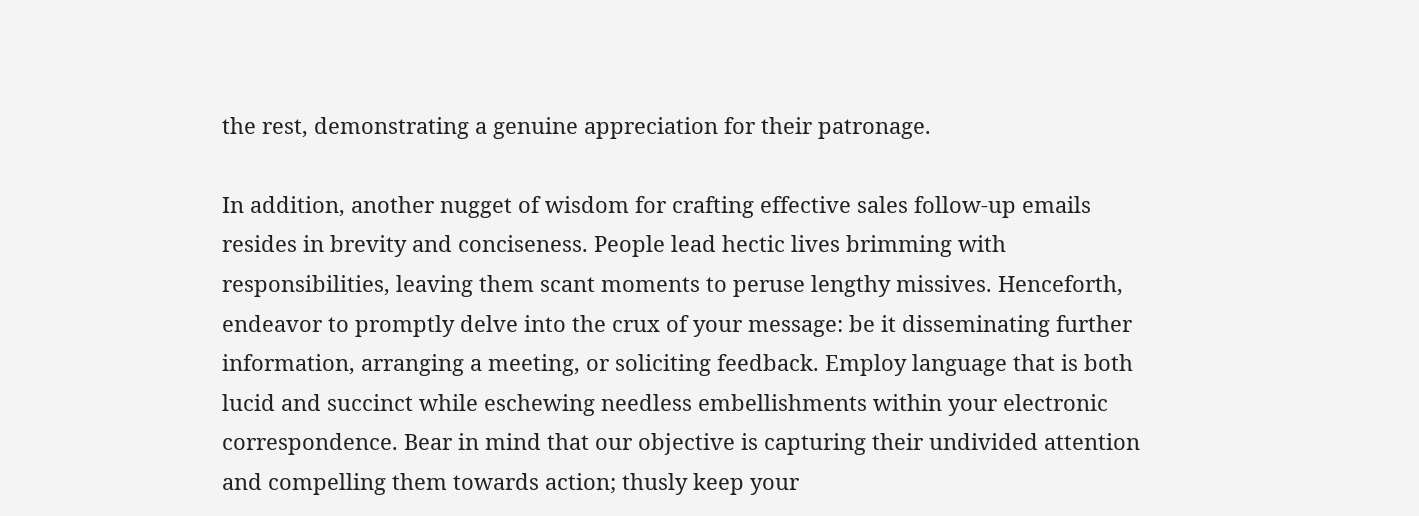the rest, demonstrating a genuine appreciation for their patronage.

In addition, another nugget of wisdom for crafting effective sales follow-up emails resides in brevity and conciseness. People lead hectic lives brimming with responsibilities, leaving them scant moments to peruse lengthy missives. Henceforth, endeavor to promptly delve into the crux of your message: be it disseminating further information, arranging a meeting, or soliciting feedback. Employ language that is both lucid and succinct while eschewing needless embellishments within your electronic correspondence. Bear in mind that our objective is capturing their undivided attention and compelling them towards action; thusly keep your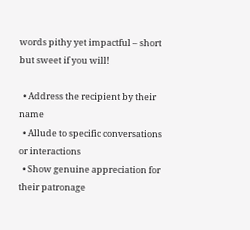words pithy yet impactful – short but sweet if you will!

  • Address the recipient by their name
  • Allude to specific conversations or interactions
  • Show genuine appreciation for their patronage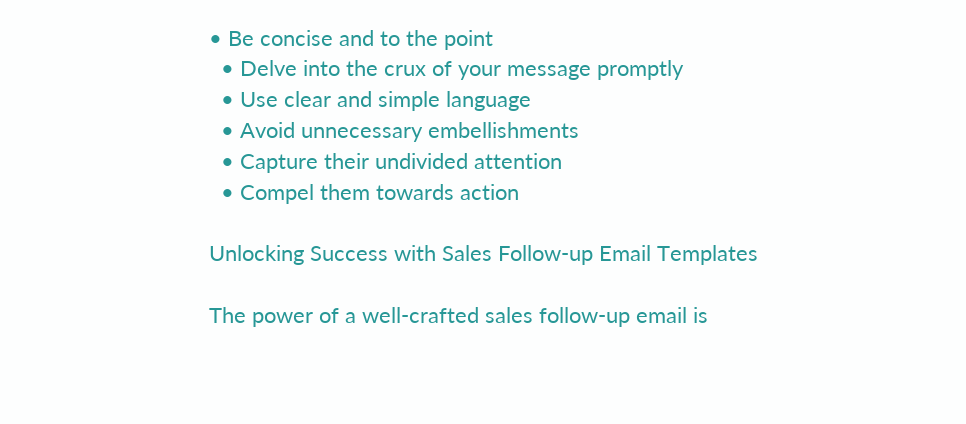• Be concise and to the point
  • Delve into the crux of your message promptly
  • Use clear and simple language
  • Avoid unnecessary embellishments
  • Capture their undivided attention
  • Compel them towards action

Unlocking Success with Sales Follow-up Email Templates

The power of a well-crafted sales follow-up email is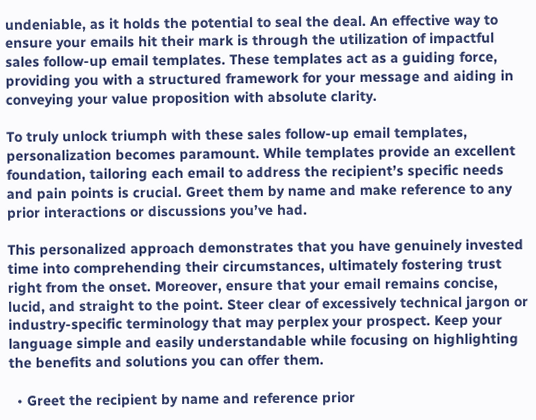undeniable, as it holds the potential to seal the deal. An effective way to ensure your emails hit their mark is through the utilization of impactful sales follow-up email templates. These templates act as a guiding force, providing you with a structured framework for your message and aiding in conveying your value proposition with absolute clarity.

To truly unlock triumph with these sales follow-up email templates, personalization becomes paramount. While templates provide an excellent foundation, tailoring each email to address the recipient’s specific needs and pain points is crucial. Greet them by name and make reference to any prior interactions or discussions you’ve had.

This personalized approach demonstrates that you have genuinely invested time into comprehending their circumstances, ultimately fostering trust right from the onset. Moreover, ensure that your email remains concise, lucid, and straight to the point. Steer clear of excessively technical jargon or industry-specific terminology that may perplex your prospect. Keep your language simple and easily understandable while focusing on highlighting the benefits and solutions you can offer them.

  • Greet the recipient by name and reference prior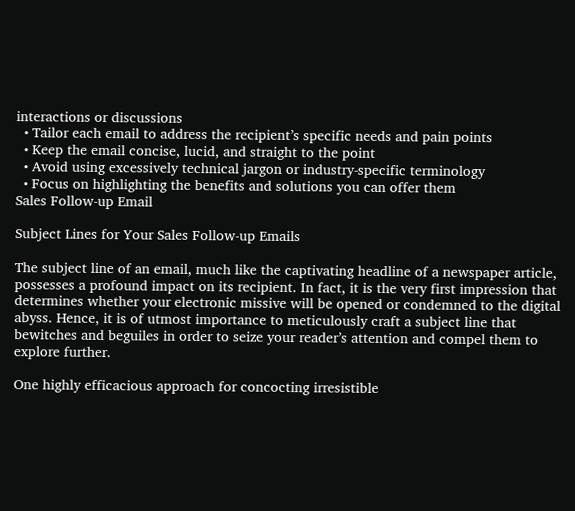interactions or discussions
  • Tailor each email to address the recipient’s specific needs and pain points
  • Keep the email concise, lucid, and straight to the point
  • Avoid using excessively technical jargon or industry-specific terminology
  • Focus on highlighting the benefits and solutions you can offer them
Sales Follow-up Email

Subject Lines for Your Sales Follow-up Emails

The subject line of an email, much like the captivating headline of a newspaper article, possesses a profound impact on its recipient. In fact, it is the very first impression that determines whether your electronic missive will be opened or condemned to the digital abyss. Hence, it is of utmost importance to meticulously craft a subject line that bewitches and beguiles in order to seize your reader’s attention and compel them to explore further.

One highly efficacious approach for concocting irresistible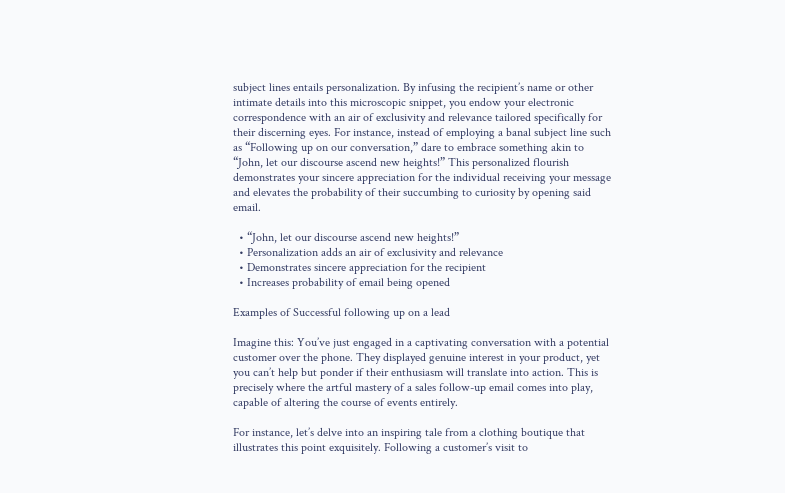subject lines entails personalization. By infusing the recipient’s name or other intimate details into this microscopic snippet, you endow your electronic correspondence with an air of exclusivity and relevance tailored specifically for their discerning eyes. For instance, instead of employing a banal subject line such as “Following up on our conversation,” dare to embrace something akin to “John, let our discourse ascend new heights!” This personalized flourish demonstrates your sincere appreciation for the individual receiving your message and elevates the probability of their succumbing to curiosity by opening said email.

  • “John, let our discourse ascend new heights!”
  • Personalization adds an air of exclusivity and relevance
  • Demonstrates sincere appreciation for the recipient
  • Increases probability of email being opened

Examples of Successful following up on a lead

Imagine this: You’ve just engaged in a captivating conversation with a potential customer over the phone. They displayed genuine interest in your product, yet you can’t help but ponder if their enthusiasm will translate into action. This is precisely where the artful mastery of a sales follow-up email comes into play, capable of altering the course of events entirely.

For instance, let’s delve into an inspiring tale from a clothing boutique that illustrates this point exquisitely. Following a customer’s visit to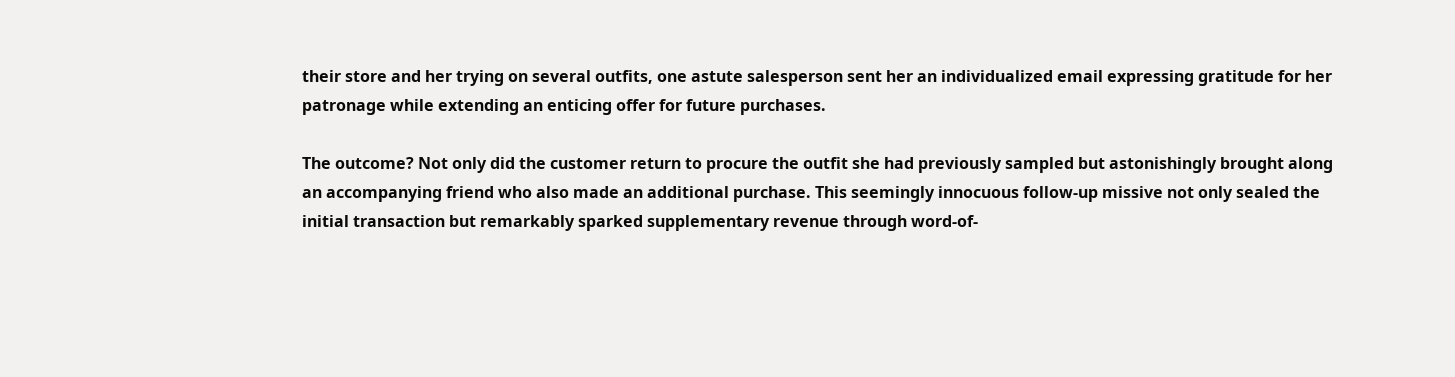their store and her trying on several outfits, one astute salesperson sent her an individualized email expressing gratitude for her patronage while extending an enticing offer for future purchases.

The outcome? Not only did the customer return to procure the outfit she had previously sampled but astonishingly brought along an accompanying friend who also made an additional purchase. This seemingly innocuous follow-up missive not only sealed the initial transaction but remarkably sparked supplementary revenue through word-of-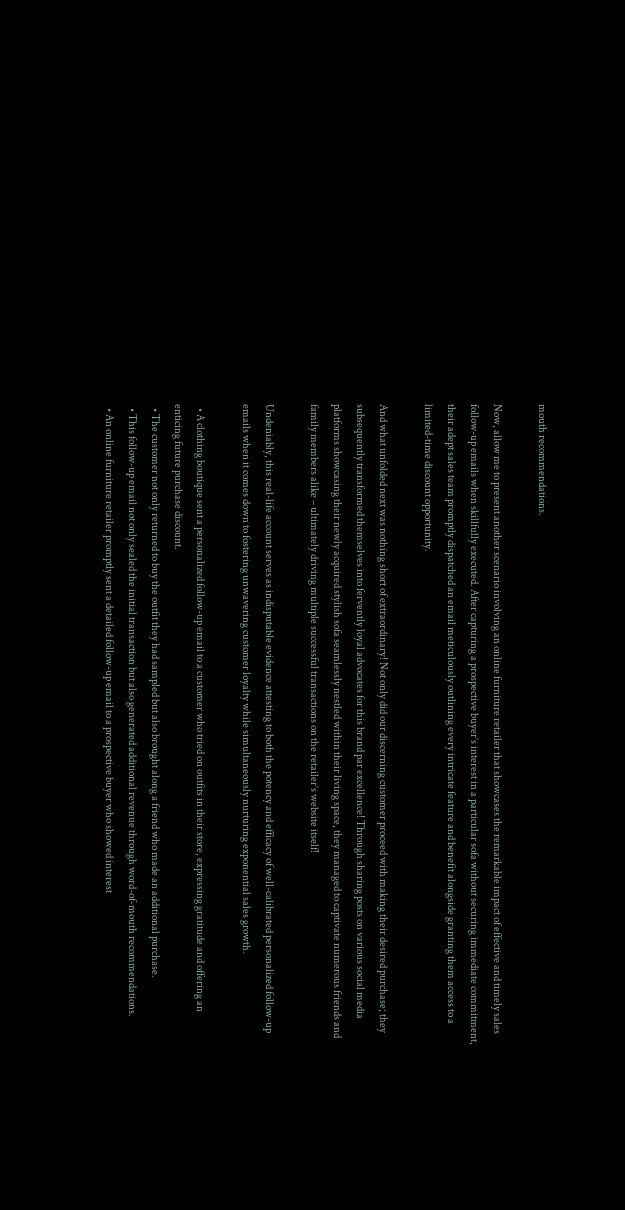mouth recommendations.

Now, allow me to present another scenario involving an online furniture retailer that showcases the remarkable impact of effective and timely sales follow-up emails when skillfully executed. After capturing a prospective buyer’s interest in a particular sofa without securing immediate commitment, their adept sales team promptly dispatched an email meticulously outlining every intricate feature and benefit alongside granting them access to a limited-time discount opportunity.

And what unfolded next was nothing short of extraordinary! Not only did our discerning customer proceed with making their desired purchase; they subsequently transformed themselves into fervently loyal advocates for this brand par excellence! Through sharing posts on various social media platforms showcasing their newly acquired stylish sofa seamlessly nestled within their living space, they managed to captivate numerous friends and family members alike – ultimately driving multiple successful transactions on the retailer’s website itself!

Undeniably, this real-life account serves as indisputable evidence attesting to both the potency and efficacy of well-calibrated personalized follow-up emails when it comes down to fostering unwavering customer loyalty while simultaneously nurturing exponential sales growth.

  • A clothing boutique sent a personalized follow-up email to a customer who tried on outfits in their store, expressing gratitude and offering an enticing future purchase discount.
  • The customer not only returned to buy the outfit they had sampled but also brought along a friend who made an additional purchase.
  • This follow-up email not only sealed the initial transaction but also generated additional revenue through word-of-mouth recommendations.
  • An online furniture retailer promptly sent a detailed follow-up email to a prospective buyer who showed interest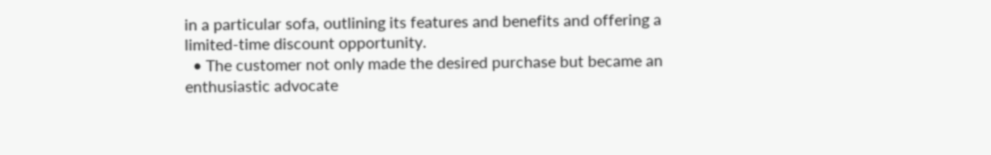in a particular sofa, outlining its features and benefits and offering a limited-time discount opportunity.
  • The customer not only made the desired purchase but became an enthusiastic advocate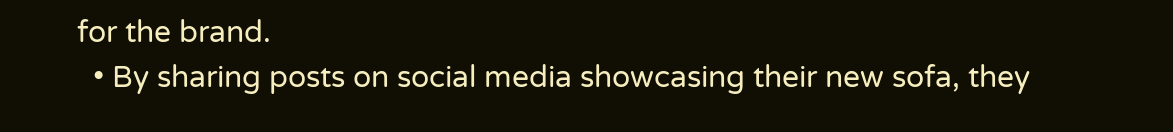for the brand.
  • By sharing posts on social media showcasing their new sofa, they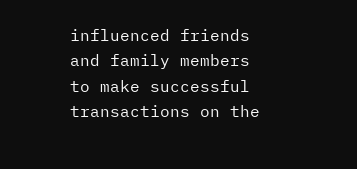influenced friends and family members to make successful transactions on the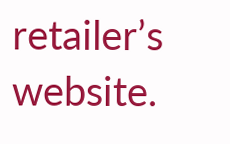retailer’s website.